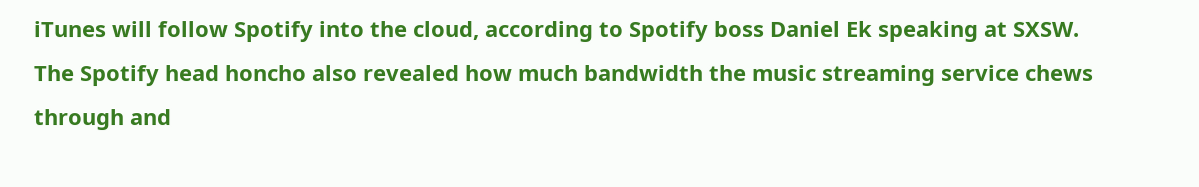iTunes will follow Spotify into the cloud, according to Spotify boss Daniel Ek speaking at SXSW. The Spotify head honcho also revealed how much bandwidth the music streaming service chews through and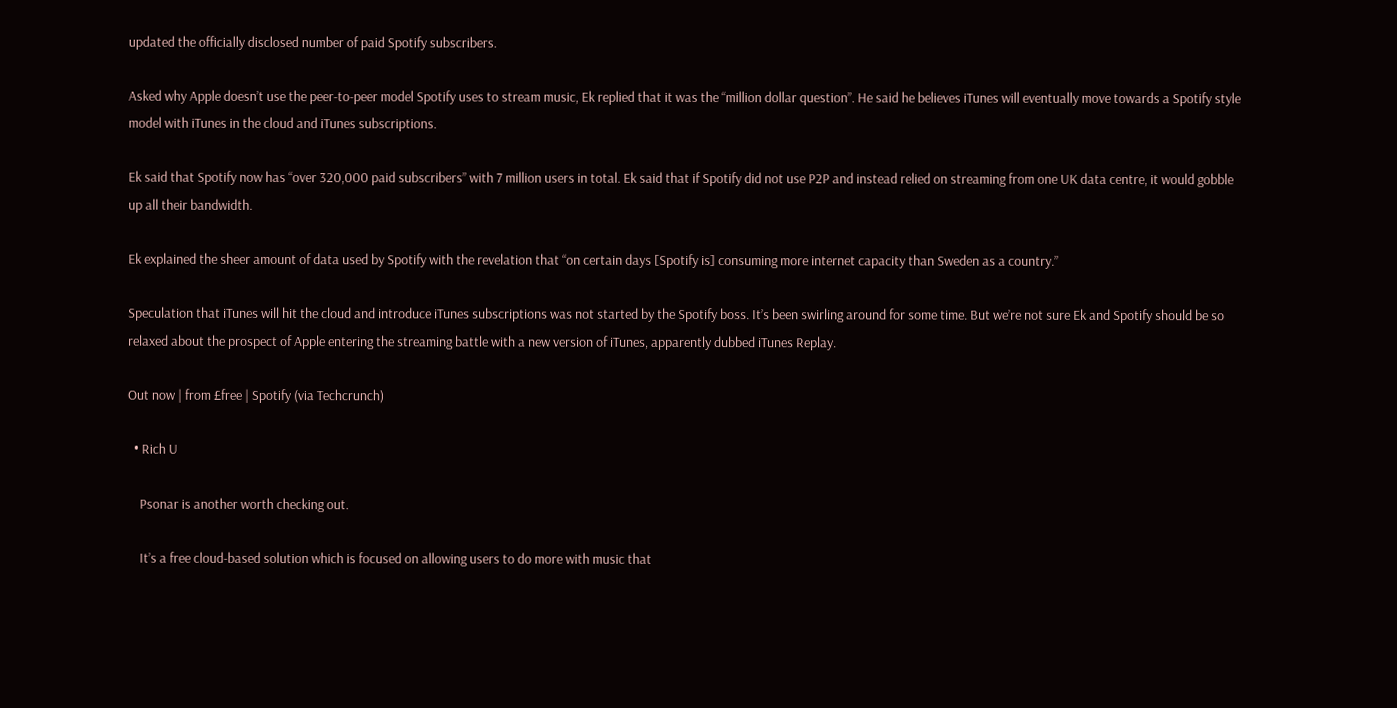updated the officially disclosed number of paid Spotify subscribers.

Asked why Apple doesn’t use the peer-to-peer model Spotify uses to stream music, Ek replied that it was the “million dollar question”. He said he believes iTunes will eventually move towards a Spotify style model with iTunes in the cloud and iTunes subscriptions.

Ek said that Spotify now has “over 320,000 paid subscribers” with 7 million users in total. Ek said that if Spotify did not use P2P and instead relied on streaming from one UK data centre, it would gobble up all their bandwidth.

Ek explained the sheer amount of data used by Spotify with the revelation that “on certain days [Spotify is] consuming more internet capacity than Sweden as a country.”

Speculation that iTunes will hit the cloud and introduce iTunes subscriptions was not started by the Spotify boss. It’s been swirling around for some time. But we’re not sure Ek and Spotify should be so relaxed about the prospect of Apple entering the streaming battle with a new version of iTunes, apparently dubbed iTunes Replay.

Out now | from £free | Spotify (via Techcrunch)

  • Rich U

    Psonar is another worth checking out.

    It’s a free cloud-based solution which is focused on allowing users to do more with music that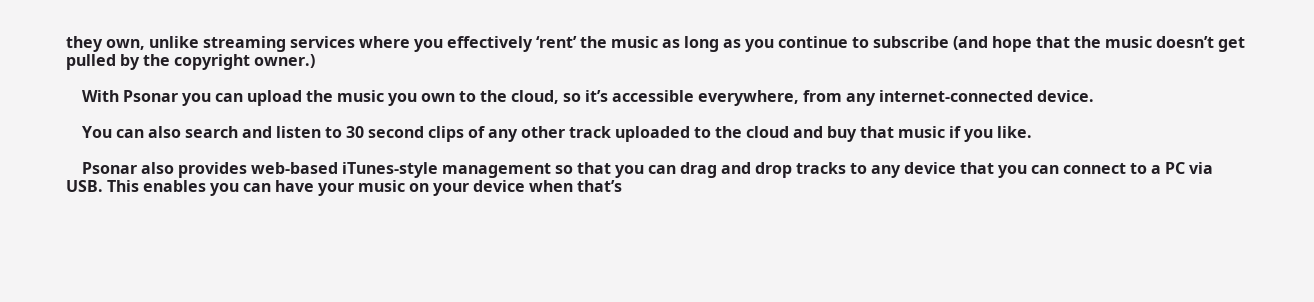they own, unlike streaming services where you effectively ‘rent’ the music as long as you continue to subscribe (and hope that the music doesn’t get pulled by the copyright owner.)

    With Psonar you can upload the music you own to the cloud, so it’s accessible everywhere, from any internet-connected device.

    You can also search and listen to 30 second clips of any other track uploaded to the cloud and buy that music if you like.

    Psonar also provides web-based iTunes-style management so that you can drag and drop tracks to any device that you can connect to a PC via USB. This enables you can have your music on your device when that’s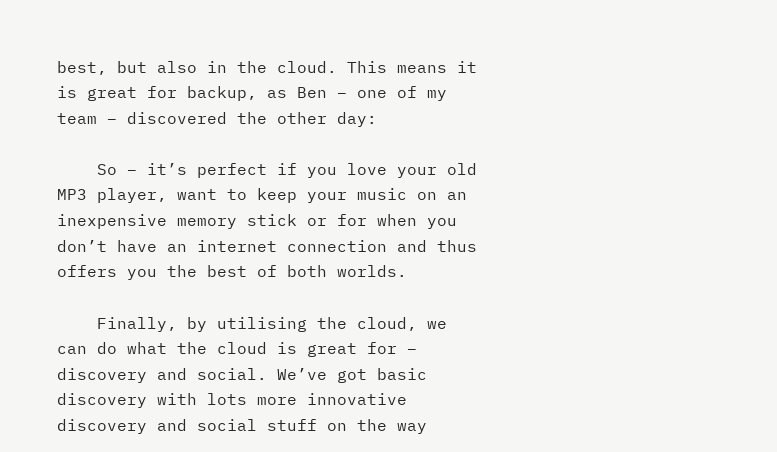best, but also in the cloud. This means it is great for backup, as Ben – one of my team – discovered the other day:

    So – it’s perfect if you love your old MP3 player, want to keep your music on an inexpensive memory stick or for when you don’t have an internet connection and thus offers you the best of both worlds.

    Finally, by utilising the cloud, we can do what the cloud is great for – discovery and social. We’ve got basic discovery with lots more innovative discovery and social stuff on the way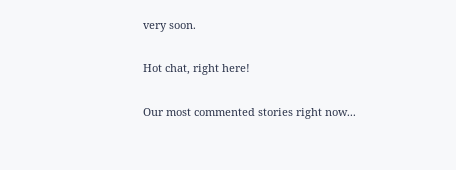very soon.

Hot chat, right here!

Our most commented stories right now...